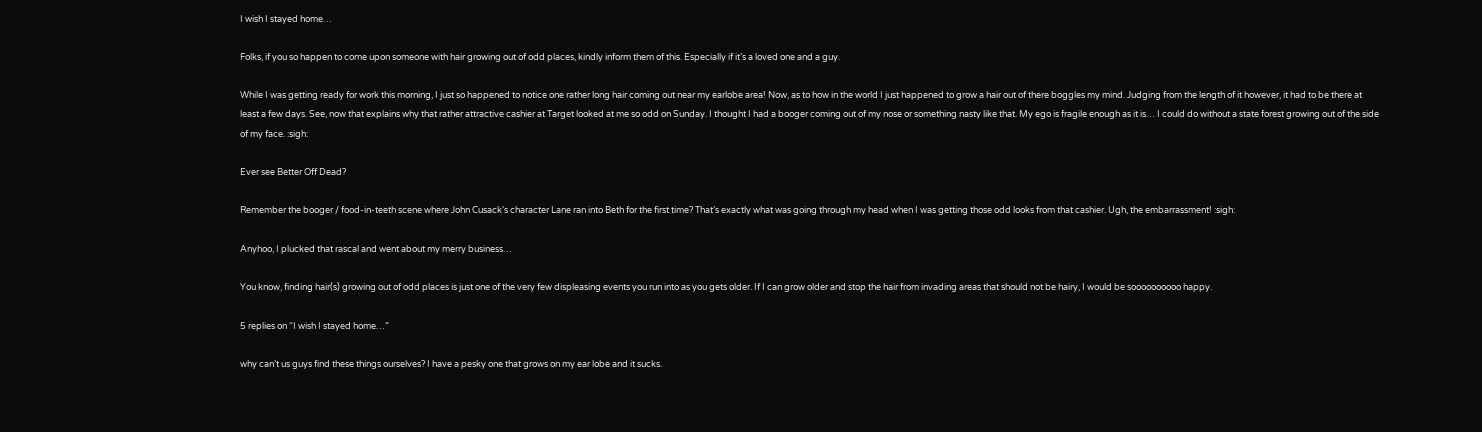I wish I stayed home…

Folks, if you so happen to come upon someone with hair growing out of odd places, kindly inform them of this. Especially if it’s a loved one and a guy.

While I was getting ready for work this morning, I just so happened to notice one rather long hair coming out near my earlobe area! Now, as to how in the world I just happened to grow a hair out of there boggles my mind. Judging from the length of it however, it had to be there at least a few days. See, now that explains why that rather attractive cashier at Target looked at me so odd on Sunday. I thought I had a booger coming out of my nose or something nasty like that. My ego is fragile enough as it is… I could do without a state forest growing out of the side of my face. :sigh:

Ever see Better Off Dead?

Remember the booger / food-in-teeth scene where John Cusack’s character Lane ran into Beth for the first time? That’s exactly what was going through my head when I was getting those odd looks from that cashier. Ugh, the embarrassment! :sigh:

Anyhoo, I plucked that rascal and went about my merry business…

You know, finding hair(s) growing out of odd places is just one of the very few displeasing events you run into as you gets older. If I can grow older and stop the hair from invading areas that should not be hairy, I would be soooooooooo happy.

5 replies on “I wish I stayed home…”

why can’t us guys find these things ourselves? I have a pesky one that grows on my ear lobe and it sucks.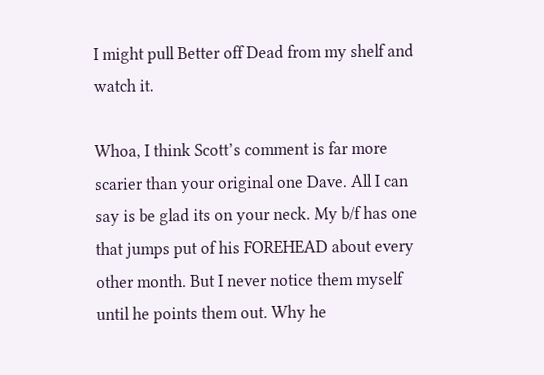I might pull Better off Dead from my shelf and watch it.

Whoa, I think Scott’s comment is far more scarier than your original one Dave. All I can say is be glad its on your neck. My b/f has one that jumps put of his FOREHEAD about every other month. But I never notice them myself until he points them out. Why he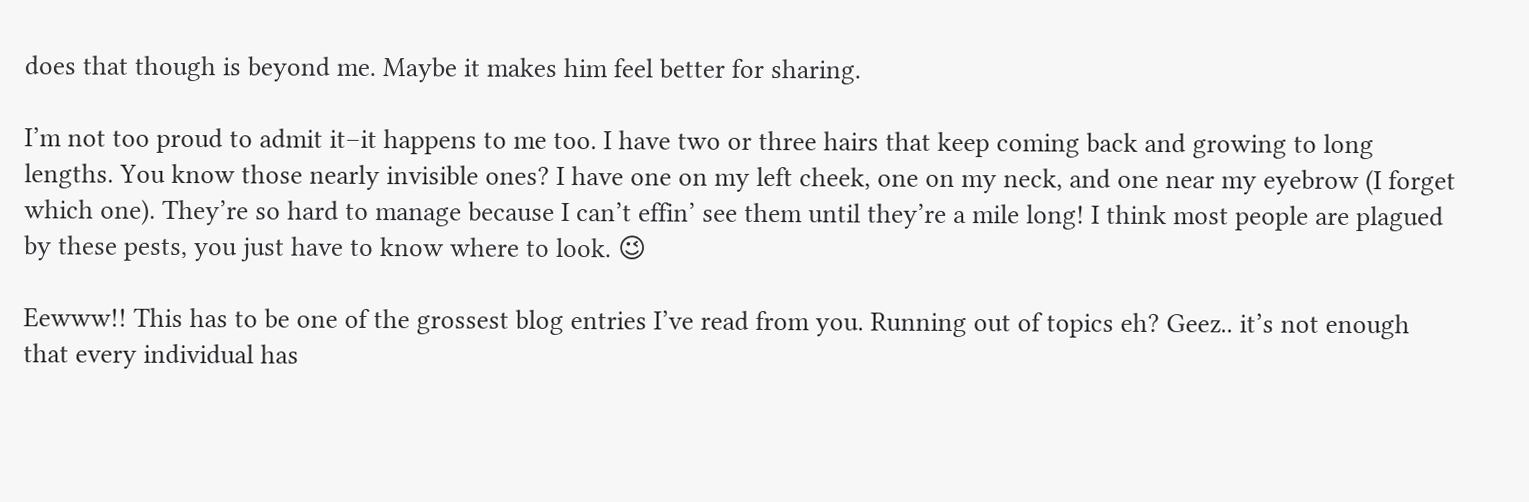does that though is beyond me. Maybe it makes him feel better for sharing.

I’m not too proud to admit it–it happens to me too. I have two or three hairs that keep coming back and growing to long lengths. You know those nearly invisible ones? I have one on my left cheek, one on my neck, and one near my eyebrow (I forget which one). They’re so hard to manage because I can’t effin’ see them until they’re a mile long! I think most people are plagued by these pests, you just have to know where to look. 😉

Eewww!! This has to be one of the grossest blog entries I’ve read from you. Running out of topics eh? Geez.. it’s not enough that every individual has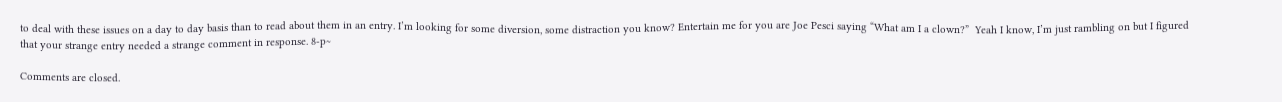to deal with these issues on a day to day basis than to read about them in an entry. I’m looking for some diversion, some distraction you know? Entertain me for you are Joe Pesci saying “What am I a clown?”  Yeah I know, I’m just rambling on but I figured that your strange entry needed a strange comment in response. 8-p~

Comments are closed.